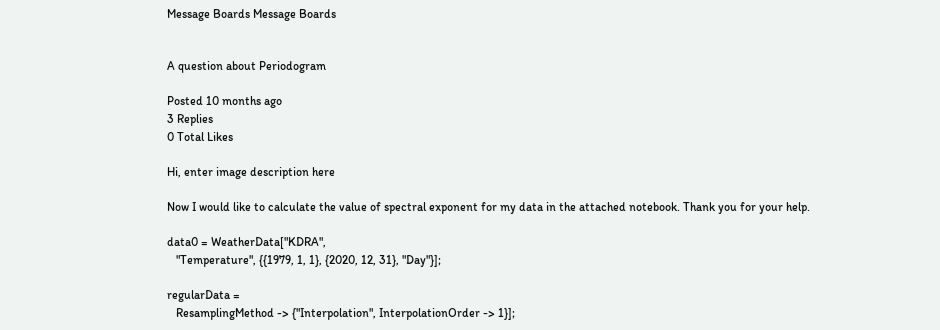Message Boards Message Boards


A question about Periodogram

Posted 10 months ago
3 Replies
0 Total Likes

Hi, enter image description here

Now I would like to calculate the value of spectral exponent for my data in the attached notebook. Thank you for your help.

data0 = WeatherData["KDRA",
   "Temperature", {{1979, 1, 1}, {2020, 12, 31}, "Day"}];

regularData =
   ResamplingMethod -> {"Interpolation", InterpolationOrder -> 1}];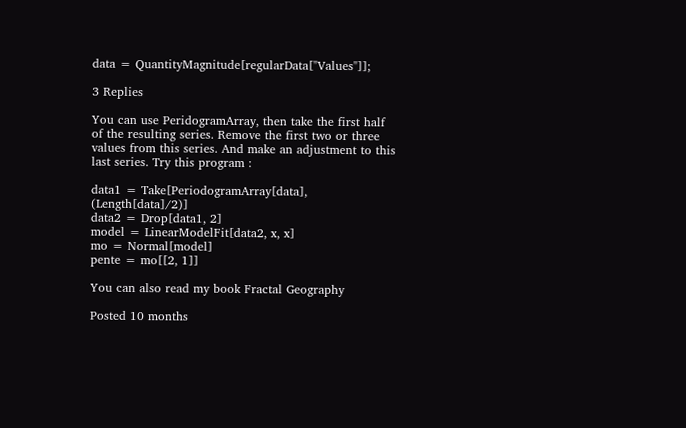data = QuantityMagnitude[regularData["Values"]];

3 Replies

You can use PeridogramArray, then take the first half of the resulting series. Remove the first two or three values from this series. And make an adjustment to this last series. Try this program :

data1 = Take[PeriodogramArray[data], (Length[data]/2)]
data2 = Drop[data1, 2]
model = LinearModelFit[data2, x, x]
mo = Normal[model]
pente = mo[[2, 1]]

You can also read my book Fractal Geography

Posted 10 months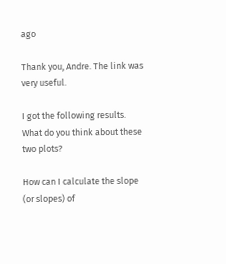ago

Thank you, Andre. The link was very useful.

I got the following results. What do you think about these two plots?

How can I calculate the slope (or slopes) of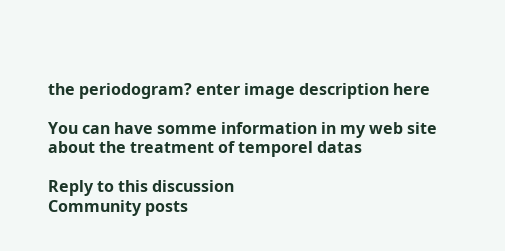the periodogram? enter image description here

You can have somme information in my web site about the treatment of temporel datas

Reply to this discussion
Community posts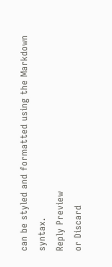can be styled and formatted using the Markdown syntax.
Reply Preview
or Discard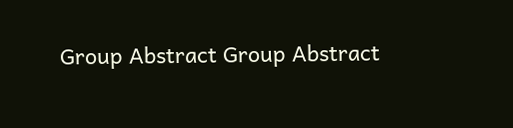Group Abstract Group Abstract